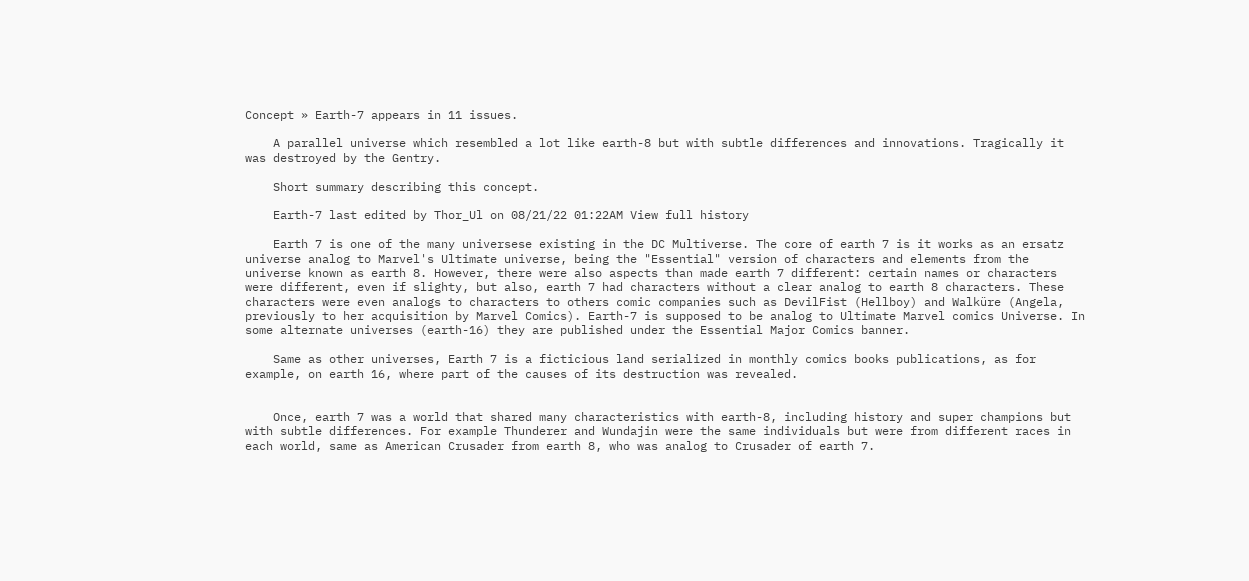Concept » Earth-7 appears in 11 issues.

    A parallel universe which resembled a lot like earth-8 but with subtle differences and innovations. Tragically it was destroyed by the Gentry.

    Short summary describing this concept.

    Earth-7 last edited by Thor_Ul on 08/21/22 01:22AM View full history

    Earth 7 is one of the many universese existing in the DC Multiverse. The core of earth 7 is it works as an ersatz universe analog to Marvel's Ultimate universe, being the "Essential" version of characters and elements from the universe known as earth 8. However, there were also aspects than made earth 7 different: certain names or characters were different, even if slighty, but also, earth 7 had characters without a clear analog to earth 8 characters. These characters were even analogs to characters to others comic companies such as DevilFist (Hellboy) and Walküre (Angela, previously to her acquisition by Marvel Comics). Earth-7 is supposed to be analog to Ultimate Marvel comics Universe. In some alternate universes (earth-16) they are published under the Essential Major Comics banner.

    Same as other universes, Earth 7 is a ficticious land serialized in monthly comics books publications, as for example, on earth 16, where part of the causes of its destruction was revealed.


    Once, earth 7 was a world that shared many characteristics with earth-8, including history and super champions but with subtle differences. For example Thunderer and Wundajin were the same individuals but were from different races in each world, same as American Crusader from earth 8, who was analog to Crusader of earth 7.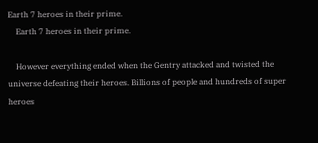Earth 7 heroes in their prime.
    Earth 7 heroes in their prime.

    However everything ended when the Gentry attacked and twisted the universe defeating their heroes. Billions of people and hundreds of super heroes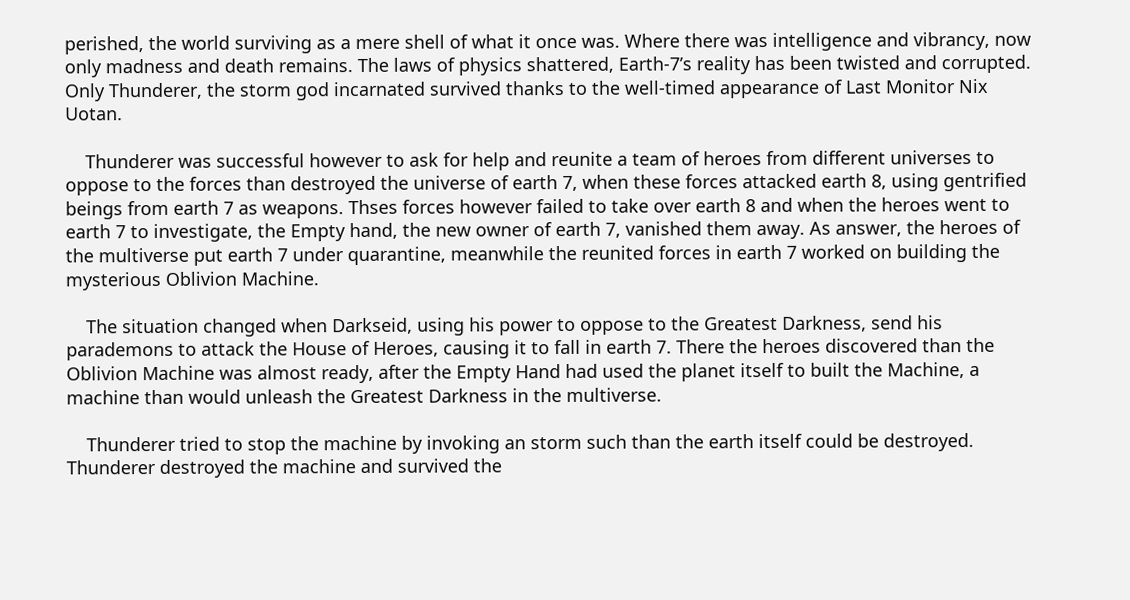perished, the world surviving as a mere shell of what it once was. Where there was intelligence and vibrancy, now only madness and death remains. The laws of physics shattered, Earth-7’s reality has been twisted and corrupted. Only Thunderer, the storm god incarnated survived thanks to the well-timed appearance of Last Monitor Nix Uotan.

    Thunderer was successful however to ask for help and reunite a team of heroes from different universes to oppose to the forces than destroyed the universe of earth 7, when these forces attacked earth 8, using gentrified beings from earth 7 as weapons. Thses forces however failed to take over earth 8 and when the heroes went to earth 7 to investigate, the Empty hand, the new owner of earth 7, vanished them away. As answer, the heroes of the multiverse put earth 7 under quarantine, meanwhile the reunited forces in earth 7 worked on building the mysterious Oblivion Machine.

    The situation changed when Darkseid, using his power to oppose to the Greatest Darkness, send his parademons to attack the House of Heroes, causing it to fall in earth 7. There the heroes discovered than the Oblivion Machine was almost ready, after the Empty Hand had used the planet itself to built the Machine, a machine than would unleash the Greatest Darkness in the multiverse.

    Thunderer tried to stop the machine by invoking an storm such than the earth itself could be destroyed. Thunderer destroyed the machine and survived the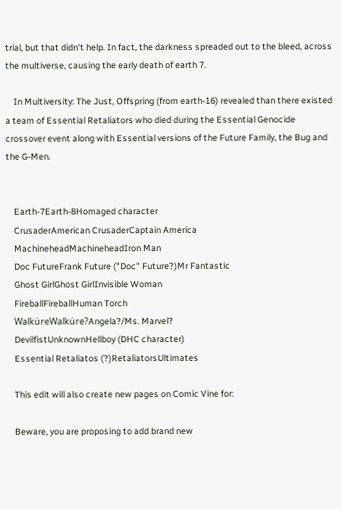trial, but that didn't help. In fact, the darkness spreaded out to the bleed, across the multiverse, causing the early death of earth 7.

    In Multiversity: The Just, Offspring (from earth-16) revealed than there existed a team of Essential Retaliators who died during the Essential Genocide crossover event along with Essential versions of the Future Family, the Bug and the G-Men.


    Earth-7Earth-8Homaged character
    CrusaderAmerican CrusaderCaptain America
    MachineheadMachineheadIron Man
    Doc FutureFrank Future ("Doc" Future?)Mr Fantastic
    Ghost GirlGhost GirlInvisible Woman
    FireballFireballHuman Torch
    WalküreWalküre?Angela?/Ms. Marvel?
    DevilfistUnknownHellboy (DHC character)
    Essential Retaliatos (?)RetaliatorsUltimates

    This edit will also create new pages on Comic Vine for:

    Beware, you are proposing to add brand new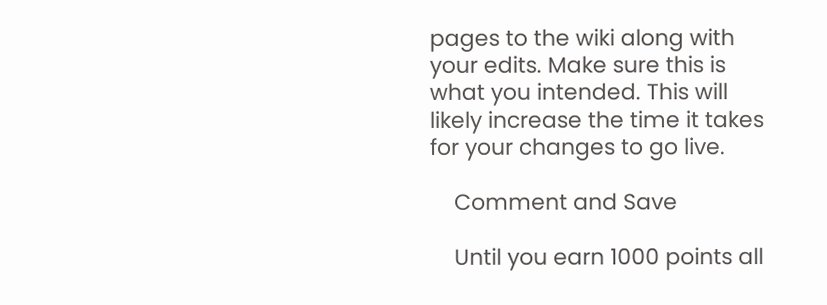pages to the wiki along with your edits. Make sure this is what you intended. This will likely increase the time it takes for your changes to go live.

    Comment and Save

    Until you earn 1000 points all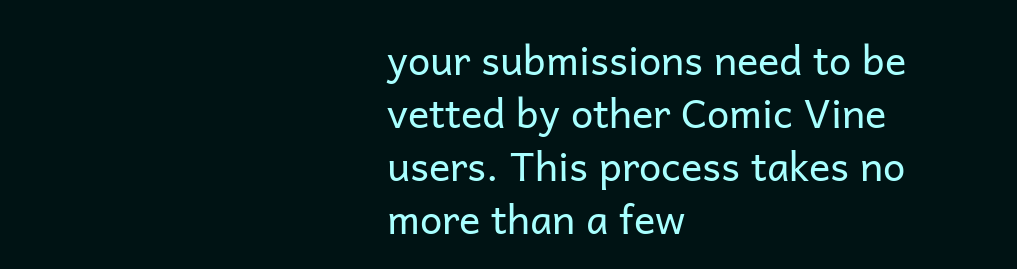your submissions need to be vetted by other Comic Vine users. This process takes no more than a few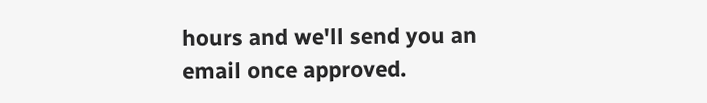hours and we'll send you an email once approved.